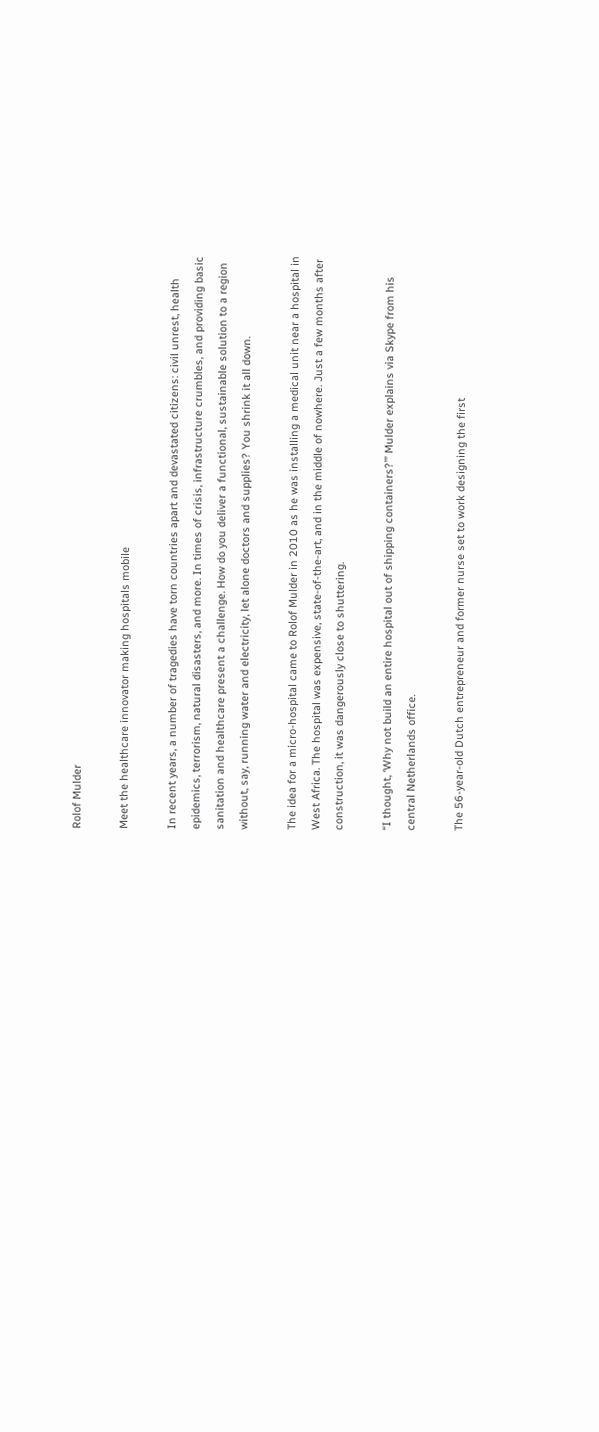Rolof Mulder

Meet the healthcare innovator making hospitals mobile

In recent years, a number of tragedies have torn countries apart and devastated citizens: civil unrest, health epidemics, terrorism, natural disasters, and more. In times of crisis, infrastructure crumbles, and providing basic sanitation and healthcare present a challenge. How do you deliver a functional, sustainable solution to a region without, say, running water and electricity, let alone doctors and supplies? You shrink it all down.

The idea for a micro-hospital came to Rolof Mulder in 2010 as he was installing a medical unit near a hospital in West Africa. The hospital was expensive, state-of-the-art, and in the middle of nowhere. Just a few months after construction, it was dangerously close to shuttering.

“I thought, ‘Why not build an entire hospital out of shipping containers?’” Mulder explains via Skype from his central Netherlands office.

The 56-year-old Dutch entrepreneur and former nurse set to work designing the first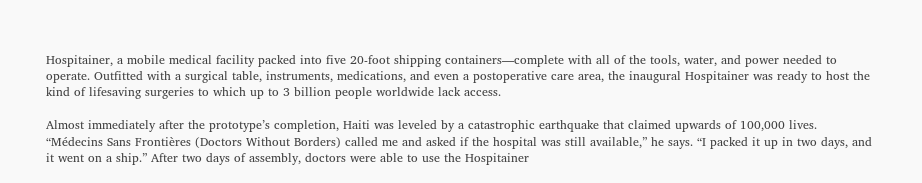Hospitainer, a mobile medical facility packed into five 20-foot shipping containers—complete with all of the tools, water, and power needed to operate. Outfitted with a surgical table, instruments, medications, and even a postoperative care area, the inaugural Hospitainer was ready to host the kind of lifesaving surgeries to which up to 3 billion people worldwide lack access.

Almost immediately after the prototype’s completion, Haiti was leveled by a catastrophic earthquake that claimed upwards of 100,000 lives. “Médecins Sans Frontières (Doctors Without Borders) called me and asked if the hospital was still available,” he says. “I packed it up in two days, and it went on a ship.” After two days of assembly, doctors were able to use the Hospitainer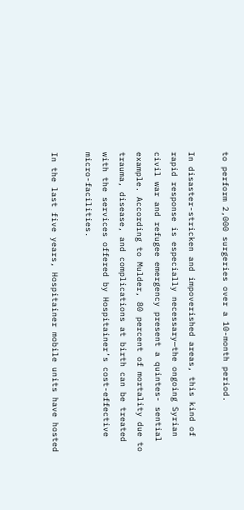to perform 2,000 surgeries over a 10-month period.

In disaster-stricken and impoverished areas, this kind of rapid response is especially necessary—the ongoing Syrian civil war and refugee emergency present a quintes- sential example. According to Mulder, 80 percent of mortality due to trauma, disease, and complications at birth can be treated with the services offered by Hospitainer’s cost-effective micro-facilities.

In the last five years, Hospitainer mobile units have hosted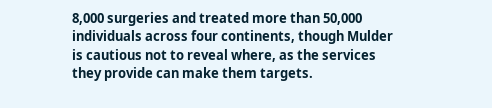8,000 surgeries and treated more than 50,000 individuals across four continents, though Mulder is cautious not to reveal where, as the services they provide can make them targets.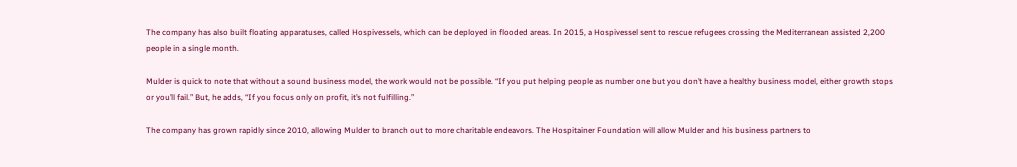The company has also built floating apparatuses, called Hospivessels, which can be deployed in flooded areas. In 2015, a Hospivessel sent to rescue refugees crossing the Mediterranean assisted 2,200 people in a single month.

Mulder is quick to note that without a sound business model, the work would not be possible. “If you put helping people as number one but you don’t have a healthy business model, either growth stops or you’ll fail.” But, he adds, “If you focus only on profit, it’s not fulfilling.”

The company has grown rapidly since 2010, allowing Mulder to branch out to more charitable endeavors. The Hospitainer Foundation will allow Mulder and his business partners to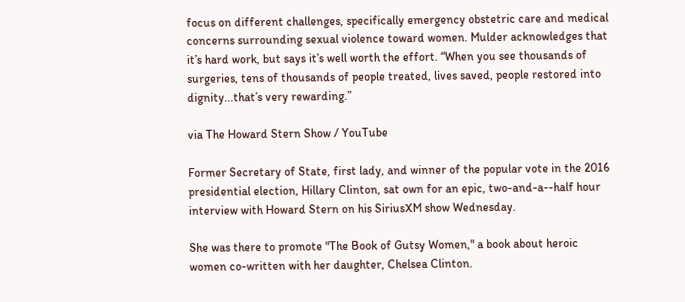focus on different challenges, specifically emergency obstetric care and medical concerns surrounding sexual violence toward women. Mulder acknowledges that it’s hard work, but says it’s well worth the effort. “When you see thousands of surgeries, tens of thousands of people treated, lives saved, people restored into dignity...that’s very rewarding.”

via The Howard Stern Show / YouTube

Former Secretary of State, first lady, and winner of the popular vote in the 2016 presidential election, Hillary Clinton, sat own for an epic, two-and-a--half hour interview with Howard Stern on his SiriusXM show Wednesday.

She was there to promote "The Book of Gutsy Women," a book about heroic women co-written with her daughter, Chelsea Clinton.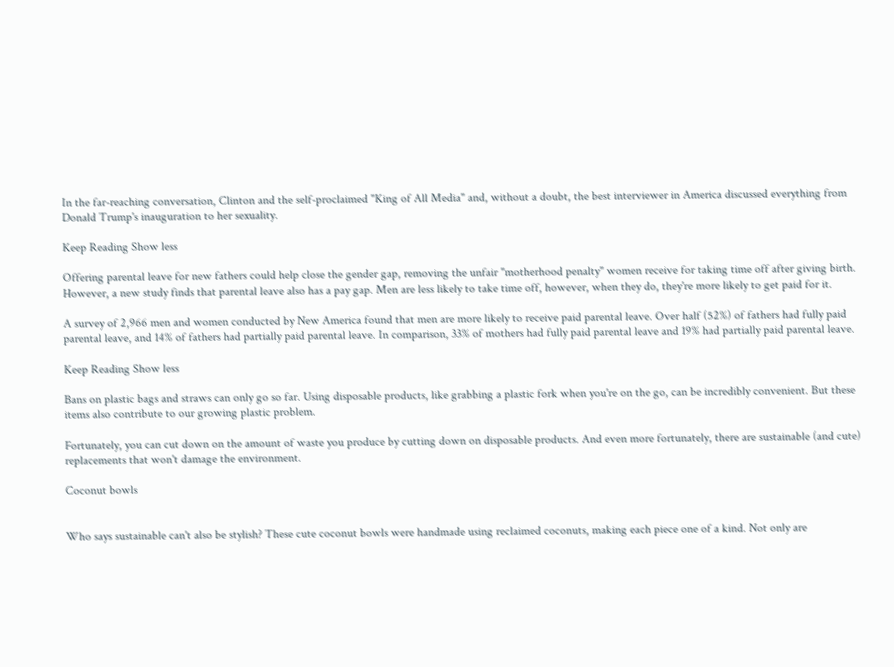In the far-reaching conversation, Clinton and the self-proclaimed "King of All Media" and, without a doubt, the best interviewer in America discussed everything from Donald Trump's inauguration to her sexuality.

Keep Reading Show less

Offering parental leave for new fathers could help close the gender gap, removing the unfair "motherhood penalty" women receive for taking time off after giving birth. However, a new study finds that parental leave also has a pay gap. Men are less likely to take time off, however, when they do, they're more likely to get paid for it.

A survey of 2,966 men and women conducted by New America found that men are more likely to receive paid parental leave. Over half (52%) of fathers had fully paid parental leave, and 14% of fathers had partially paid parental leave. In comparison, 33% of mothers had fully paid parental leave and 19% had partially paid parental leave.

Keep Reading Show less

Bans on plastic bags and straws can only go so far. Using disposable products, like grabbing a plastic fork when you're on the go, can be incredibly convenient. But these items also contribute to our growing plastic problem.

Fortunately, you can cut down on the amount of waste you produce by cutting down on disposable products. And even more fortunately, there are sustainable (and cute) replacements that won't damage the environment.

Coconut bowls


Who says sustainable can't also be stylish? These cute coconut bowls were handmade using reclaimed coconuts, making each piece one of a kind. Not only are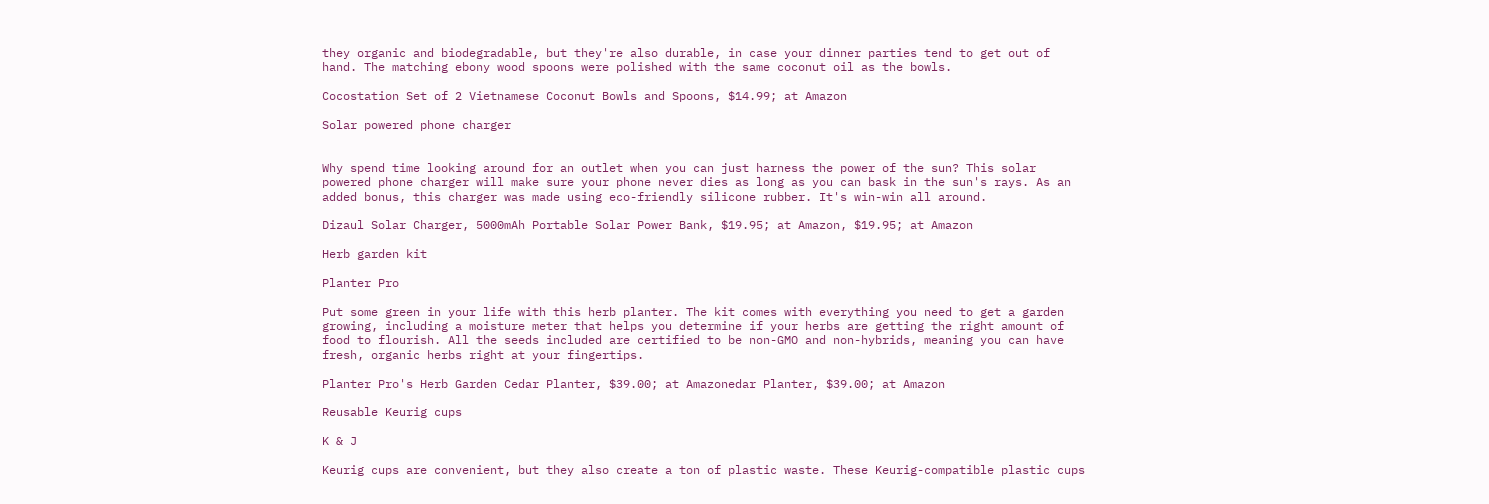they organic and biodegradable, but they're also durable, in case your dinner parties tend to get out of hand. The matching ebony wood spoons were polished with the same coconut oil as the bowls.

Cocostation Set of 2 Vietnamese Coconut Bowls and Spoons, $14.99; at Amazon

Solar powered phone charger


Why spend time looking around for an outlet when you can just harness the power of the sun? This solar powered phone charger will make sure your phone never dies as long as you can bask in the sun's rays. As an added bonus, this charger was made using eco-friendly silicone rubber. It's win-win all around.

Dizaul Solar Charger, 5000mAh Portable Solar Power Bank, $19.95; at Amazon, $19.95; at Amazon

Herb garden kit

Planter Pro

Put some green in your life with this herb planter. The kit comes with everything you need to get a garden growing, including a moisture meter that helps you determine if your herbs are getting the right amount of food to flourish. All the seeds included are certified to be non-GMO and non-hybrids, meaning you can have fresh, organic herbs right at your fingertips.

Planter Pro's Herb Garden Cedar Planter, $39.00; at Amazonedar Planter, $39.00; at Amazon

Reusable Keurig cups

K & J

Keurig cups are convenient, but they also create a ton of plastic waste. These Keurig-compatible plastic cups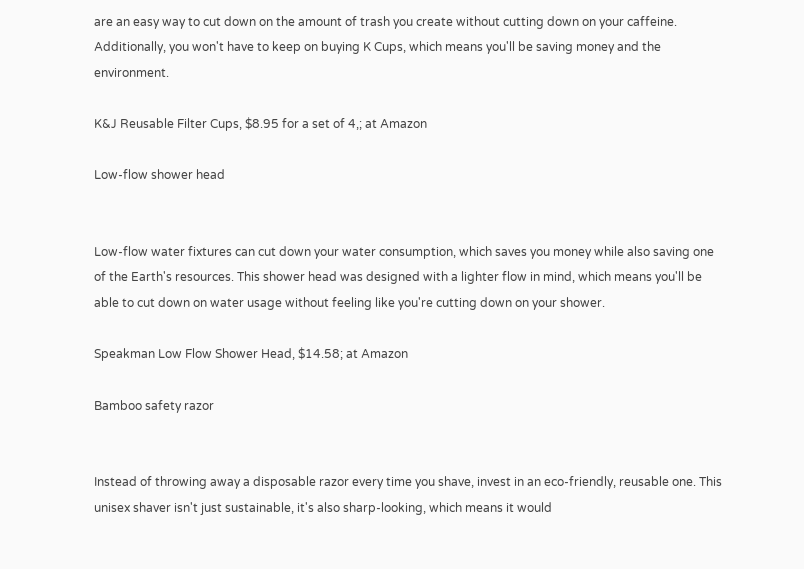are an easy way to cut down on the amount of trash you create without cutting down on your caffeine. Additionally, you won't have to keep on buying K Cups, which means you'll be saving money and the environment.

K&J Reusable Filter Cups, $8.95 for a set of 4,; at Amazon

Low-flow shower head


Low-flow water fixtures can cut down your water consumption, which saves you money while also saving one of the Earth's resources. This shower head was designed with a lighter flow in mind, which means you'll be able to cut down on water usage without feeling like you're cutting down on your shower.

Speakman Low Flow Shower Head, $14.58; at Amazon

Bamboo safety razor


Instead of throwing away a disposable razor every time you shave, invest in an eco-friendly, reusable one. This unisex shaver isn't just sustainable, it's also sharp-looking, which means it would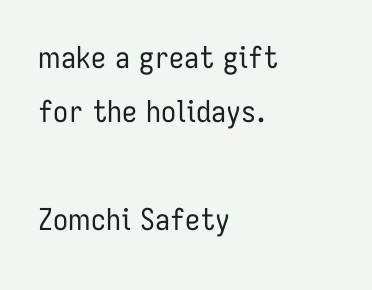make a great gift for the holidays.

Zomchi Safety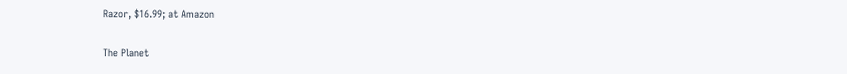Razor, $16.99; at Amazon

The Planet